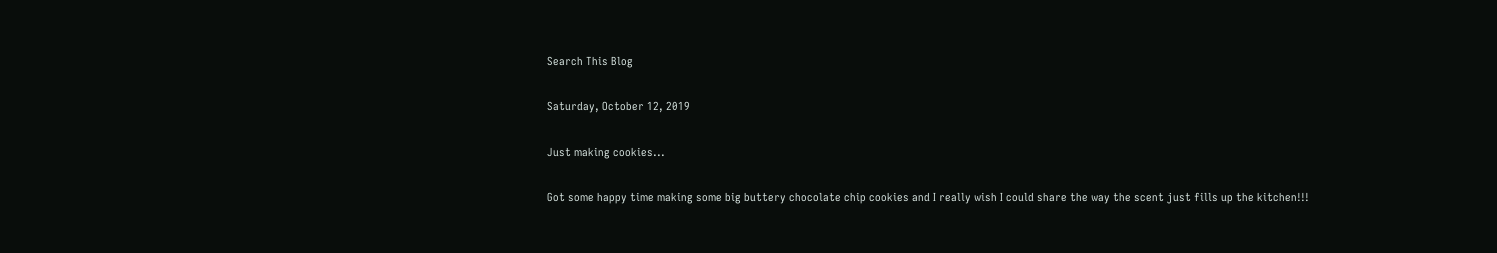Search This Blog

Saturday, October 12, 2019

Just making cookies...

Got some happy time making some big buttery chocolate chip cookies and I really wish I could share the way the scent just fills up the kitchen!!!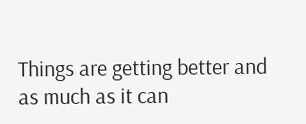Things are getting better and as much as it can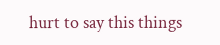hurt to say this things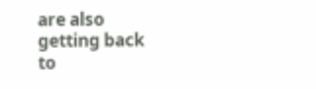are also getting back to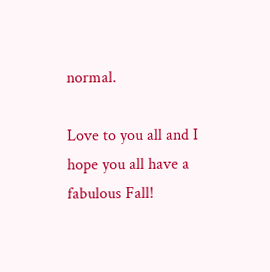normal.

Love to you all and I hope you all have a fabulous Fall!